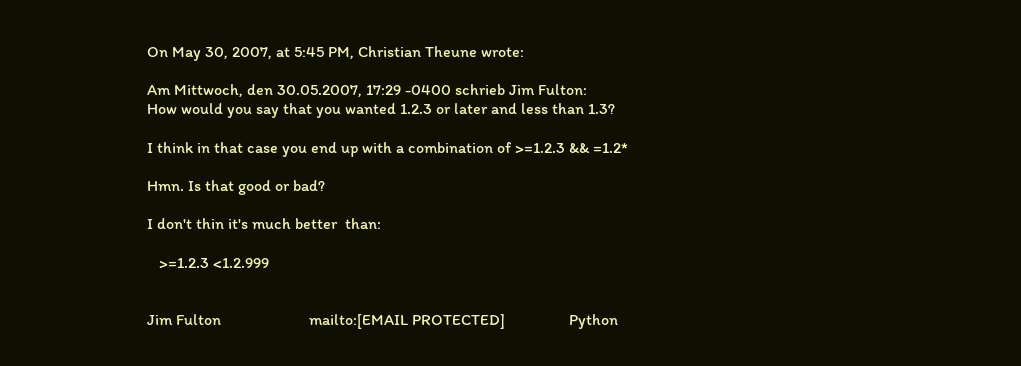On May 30, 2007, at 5:45 PM, Christian Theune wrote:

Am Mittwoch, den 30.05.2007, 17:29 -0400 schrieb Jim Fulton:
How would you say that you wanted 1.2.3 or later and less than 1.3?

I think in that case you end up with a combination of >=1.2.3 && =1.2*

Hmn. Is that good or bad?

I don't thin it's much better  than:

   >=1.2.3 <1.2.999


Jim Fulton                      mailto:[EMAIL PROTECTED]                Python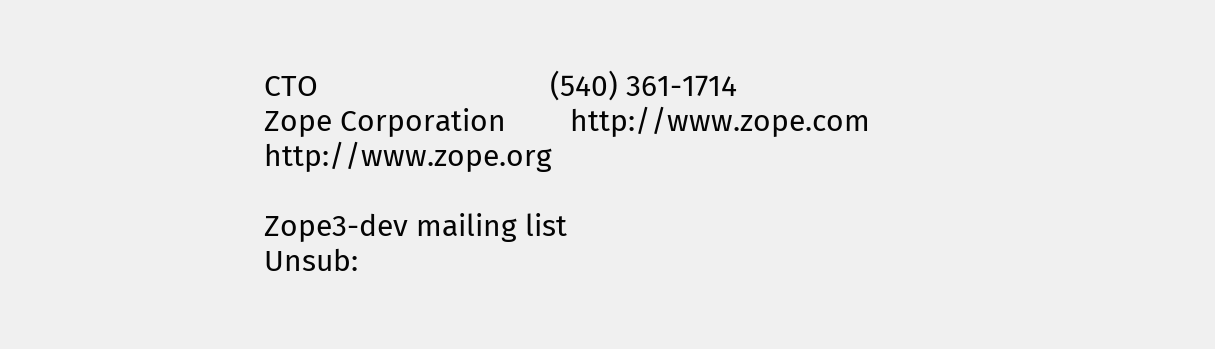CTO                             (540) 361-1714
Zope Corporation        http://www.zope.com             http://www.zope.org

Zope3-dev mailing list
Unsub: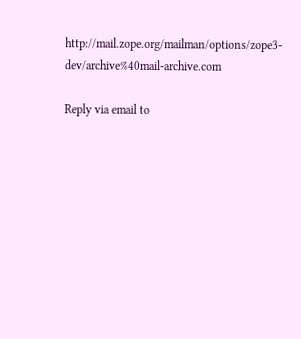http://mail.zope.org/mailman/options/zope3-dev/archive%40mail-archive.com

Reply via email to